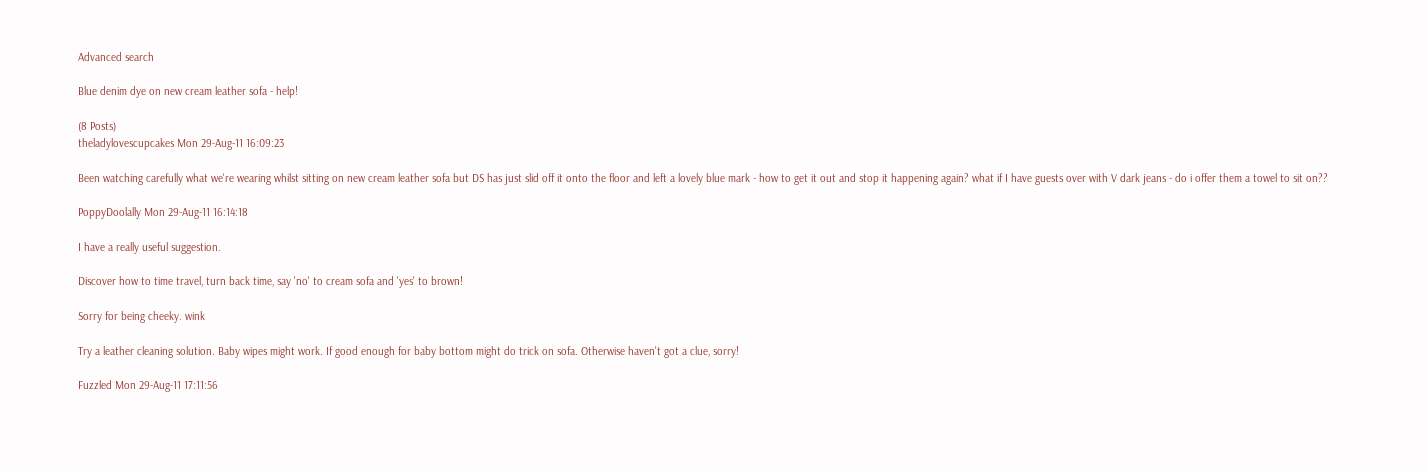Advanced search

Blue denim dye on new cream leather sofa - help!

(8 Posts)
theladylovescupcakes Mon 29-Aug-11 16:09:23

Been watching carefully what we're wearing whilst sitting on new cream leather sofa but DS has just slid off it onto the floor and left a lovely blue mark - how to get it out and stop it happening again? what if I have guests over with V dark jeans - do i offer them a towel to sit on??

PoppyDoolally Mon 29-Aug-11 16:14:18

I have a really useful suggestion.

Discover how to time travel, turn back time, say 'no' to cream sofa and 'yes' to brown!

Sorry for being cheeky. wink

Try a leather cleaning solution. Baby wipes might work. If good enough for baby bottom might do trick on sofa. Otherwise haven't got a clue, sorry!

Fuzzled Mon 29-Aug-11 17:11:56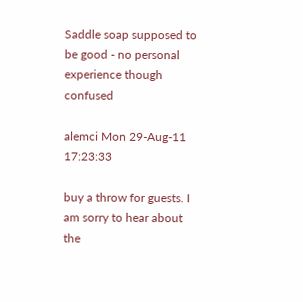Saddle soap supposed to be good - no personal experience though confused

alemci Mon 29-Aug-11 17:23:33

buy a throw for guests. I am sorry to hear about the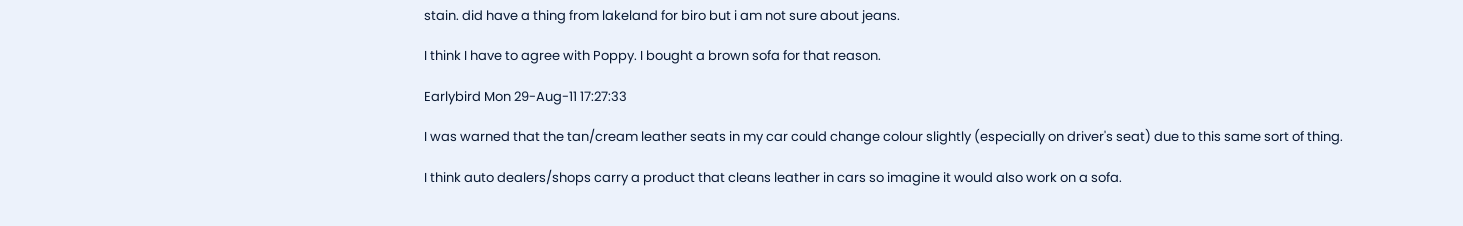stain. did have a thing from lakeland for biro but i am not sure about jeans.

I think I have to agree with Poppy. I bought a brown sofa for that reason.

Earlybird Mon 29-Aug-11 17:27:33

I was warned that the tan/cream leather seats in my car could change colour slightly (especially on driver's seat) due to this same sort of thing.

I think auto dealers/shops carry a product that cleans leather in cars so imagine it would also work on a sofa.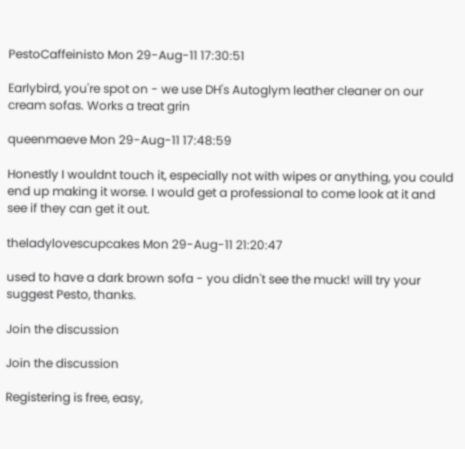PestoCaffeinisto Mon 29-Aug-11 17:30:51

Earlybird, you're spot on - we use DH's Autoglym leather cleaner on our cream sofas. Works a treat grin

queenmaeve Mon 29-Aug-11 17:48:59

Honestly I wouldnt touch it, especially not with wipes or anything, you could end up making it worse. I would get a professional to come look at it and see if they can get it out.

theladylovescupcakes Mon 29-Aug-11 21:20:47

used to have a dark brown sofa - you didn't see the muck! will try your suggest Pesto, thanks.

Join the discussion

Join the discussion

Registering is free, easy,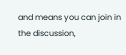and means you can join in the discussion,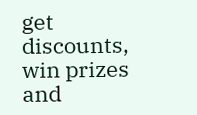get discounts, win prizes and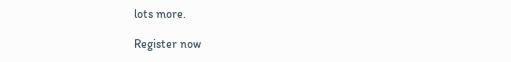lots more.

Register now